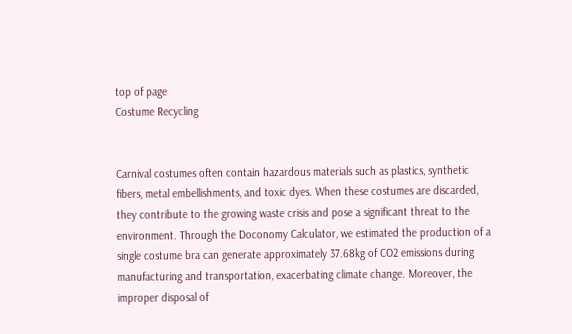top of page
Costume Recycling


Carnival costumes often contain hazardous materials such as plastics, synthetic fibers, metal embellishments, and toxic dyes. When these costumes are discarded, they contribute to the growing waste crisis and pose a significant threat to the environment. Through the Doconomy Calculator, we estimated the production of a single costume bra can generate approximately 37.68kg of CO2 emissions during manufacturing and transportation, exacerbating climate change. Moreover, the improper disposal of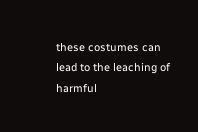these costumes can lead to the leaching of harmful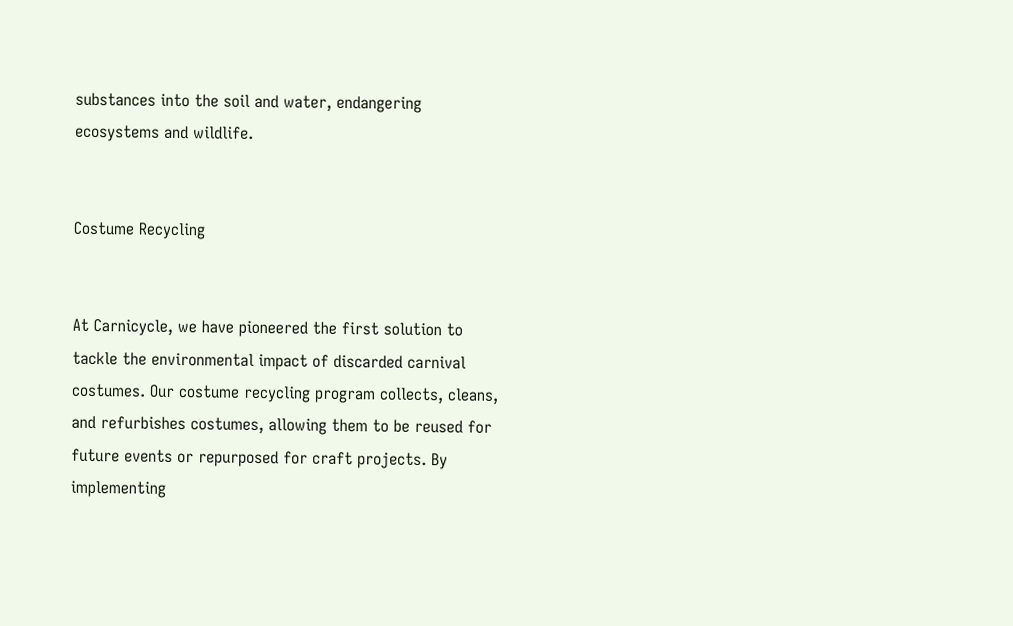substances into the soil and water, endangering ecosystems and wildlife.


Costume Recycling


At Carnicycle, we have pioneered the first solution to tackle the environmental impact of discarded carnival costumes. Our costume recycling program collects, cleans, and refurbishes costumes, allowing them to be reused for future events or repurposed for craft projects. By implementing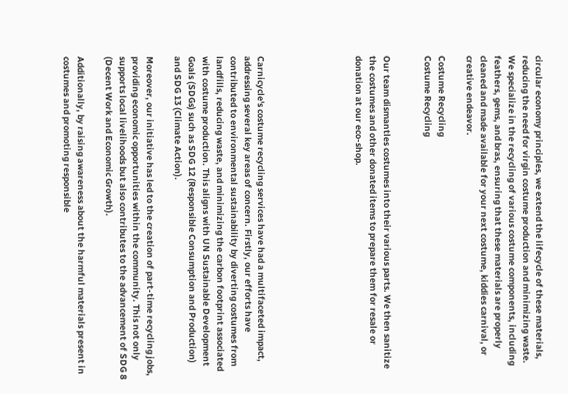circular economy principles, we extend the lifecycle of these materials, reducing the need for virgin costume production and minimizing waste. We specialize in the recycling of various costume components, including feathers, gems, and bras, ensuring that these materials are properly cleaned and made available for your next costume, kiddies carnival, or creative endeavor.

Costume Recycling
Costume Recycling


Our team dismantles costumes into their various parts. We then sanitize the costumes and other donated items to prepare them for resale or donation at our eco-shop.






Carnicycle's costume recycling services have had a multifaceted impact, addressing several key areas of concern. Firstly, our efforts have contributed to environmental sustainability by diverting costumes from landfills, reducing waste, and minimizing the carbon footprint associated with costume production. This aligns with UN Sustainable Development Goals (SDGs) such as SDG 12 (Responsible Consumption and Production) and SDG 13 (Climate Action).

Moreover, our initiative has led to the creation of part-time recycling jobs, providing economic opportunities within the community. This not only supports local livelihoods but also contributes to the advancement of SDG 8 (Decent Work and Economic Growth).

Additionally, by raising awareness about the harmful materials present in costumes and promoting responsible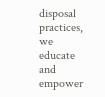disposal practices, we educate and empower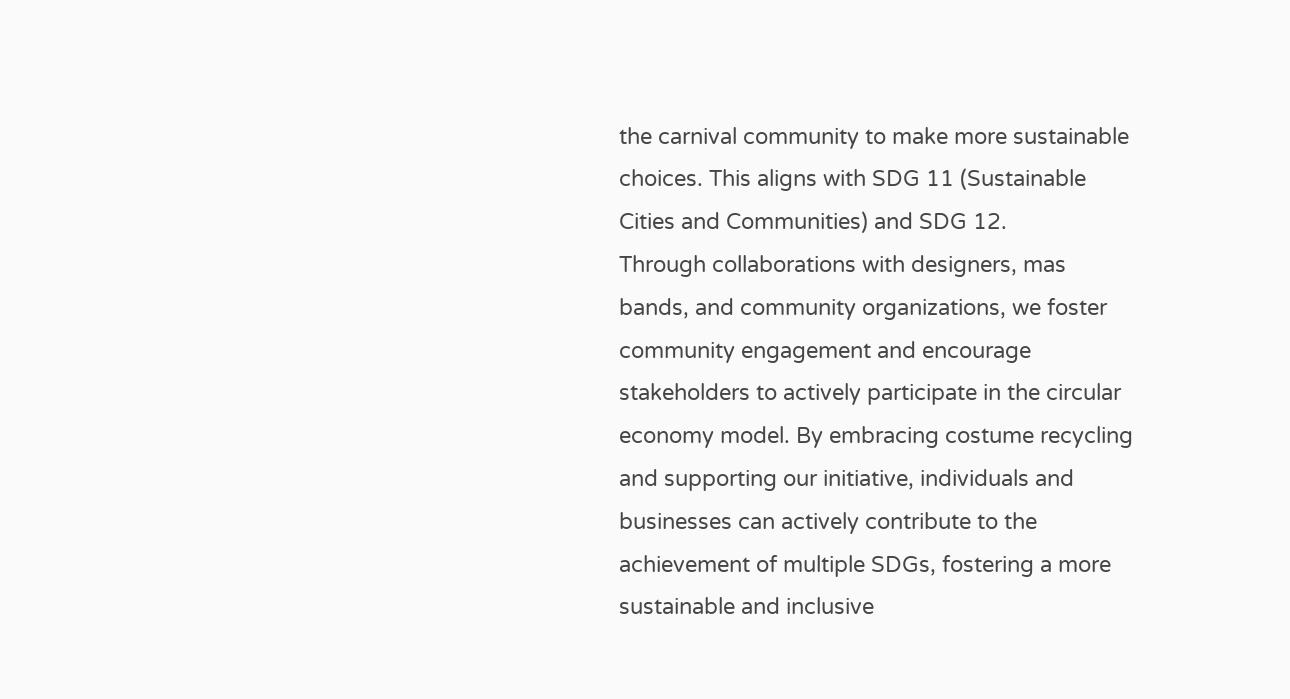the carnival community to make more sustainable choices. This aligns with SDG 11 (Sustainable Cities and Communities) and SDG 12.
Through collaborations with designers, mas bands, and community organizations, we foster community engagement and encourage stakeholders to actively participate in the circular economy model. By embracing costume recycling and supporting our initiative, individuals and businesses can actively contribute to the achievement of multiple SDGs, fostering a more sustainable and inclusive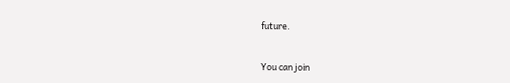future.


You can join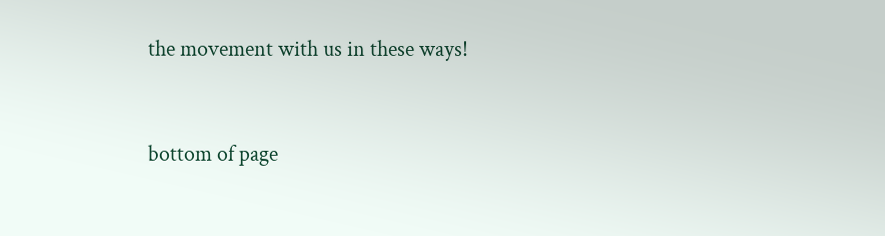the movement with us in these ways!


bottom of page